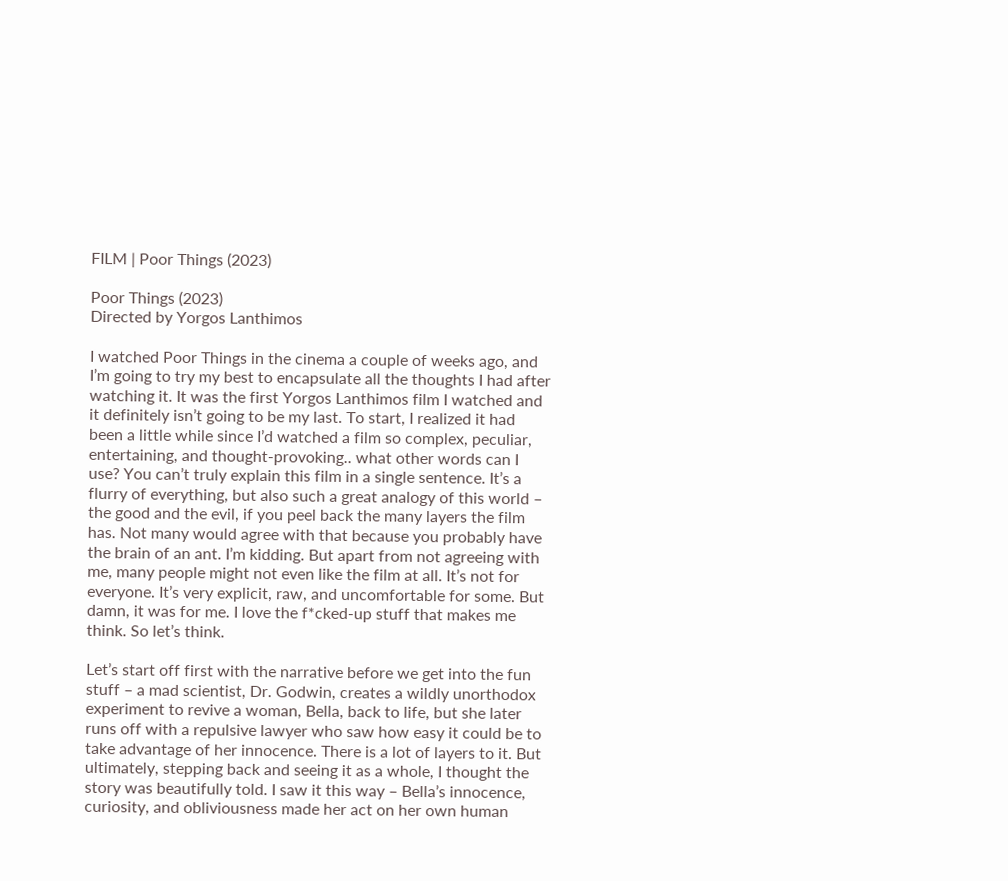FILM | Poor Things (2023)

Poor Things (2023)
Directed by Yorgos Lanthimos

I watched Poor Things in the cinema a couple of weeks ago, and I’m going to try my best to encapsulate all the thoughts I had after watching it. It was the first Yorgos Lanthimos film I watched and it definitely isn’t going to be my last. To start, I realized it had been a little while since I’d watched a film so complex, peculiar, entertaining, and thought-provoking.. what other words can I use? You can’t truly explain this film in a single sentence. It’s a flurry of everything, but also such a great analogy of this world – the good and the evil, if you peel back the many layers the film has. Not many would agree with that because you probably have the brain of an ant. I’m kidding. But apart from not agreeing with me, many people might not even like the film at all. It’s not for everyone. It’s very explicit, raw, and uncomfortable for some. But damn, it was for me. I love the f*cked-up stuff that makes me think. So let’s think.

Let’s start off first with the narrative before we get into the fun stuff – a mad scientist, Dr. Godwin, creates a wildly unorthodox experiment to revive a woman, Bella, back to life, but she later runs off with a repulsive lawyer who saw how easy it could be to take advantage of her innocence. There is a lot of layers to it. But ultimately, stepping back and seeing it as a whole, I thought the story was beautifully told. I saw it this way – Bella’s innocence, curiosity, and obliviousness made her act on her own human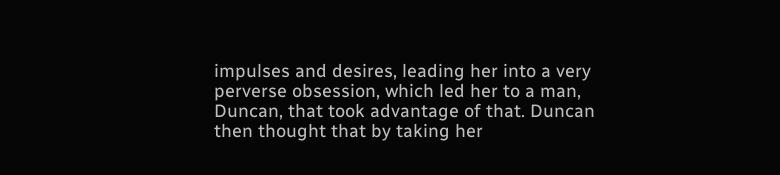impulses and desires, leading her into a very perverse obsession, which led her to a man, Duncan, that took advantage of that. Duncan then thought that by taking her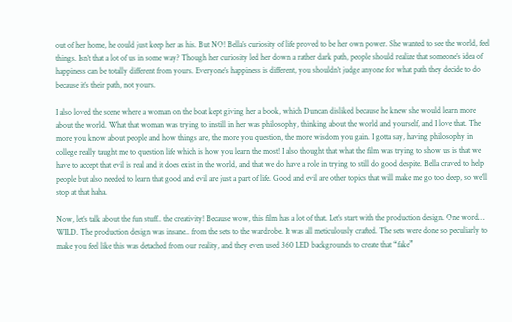out of her home, he could just keep her as his. But NO! Bella’s curiosity of life proved to be her own power. She wanted to see the world, feel things. Isn’t that a lot of us in some way? Though her curiosity led her down a rather dark path, people should realize that someone’s idea of happiness can be totally different from yours. Everyone’s happiness is different, you shouldn’t judge anyone for what path they decide to do because it’s their path, not yours.

I also loved the scene where a woman on the boat kept giving her a book, which Duncan disliked because he knew she would learn more about the world. What that woman was trying to instill in her was philosophy, thinking about the world and yourself, and I love that. The more you know about people and how things are, the more you question, the more wisdom you gain. I gotta say, having philosophy in college really taught me to question life which is how you learn the most! I also thought that what the film was trying to show us is that we have to accept that evil is real and it does exist in the world, and that we do have a role in trying to still do good despite. Bella craved to help people but also needed to learn that good and evil are just a part of life. Good and evil are other topics that will make me go too deep, so we’ll stop at that haha.

Now, let’s talk about the fun stuff.. the creativity! Because wow, this film has a lot of that. Let’s start with the production design. One word… WILD. The production design was insane.. from the sets to the wardrobe. It was all meticulously crafted. The sets were done so peculiarly to make you feel like this was detached from our reality, and they even used 360 LED backgrounds to create that “fake”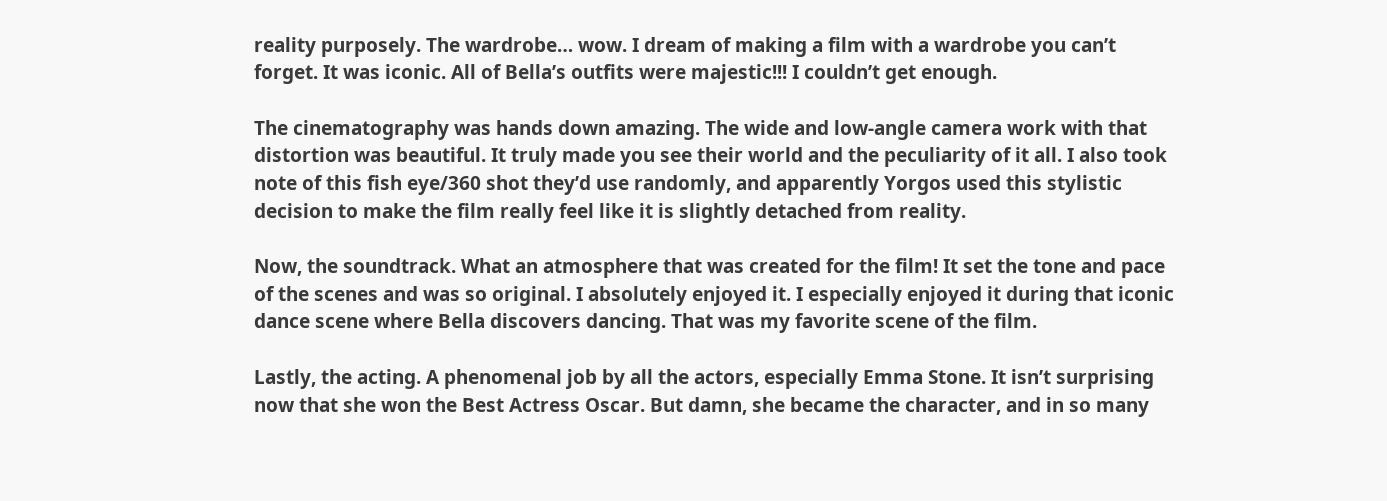reality purposely. The wardrobe… wow. I dream of making a film with a wardrobe you can’t forget. It was iconic. All of Bella’s outfits were majestic!!! I couldn’t get enough.

The cinematography was hands down amazing. The wide and low-angle camera work with that distortion was beautiful. It truly made you see their world and the peculiarity of it all. I also took note of this fish eye/360 shot they’d use randomly, and apparently Yorgos used this stylistic decision to make the film really feel like it is slightly detached from reality.

Now, the soundtrack. What an atmosphere that was created for the film! It set the tone and pace of the scenes and was so original. I absolutely enjoyed it. I especially enjoyed it during that iconic dance scene where Bella discovers dancing. That was my favorite scene of the film.

Lastly, the acting. A phenomenal job by all the actors, especially Emma Stone. It isn’t surprising now that she won the Best Actress Oscar. But damn, she became the character, and in so many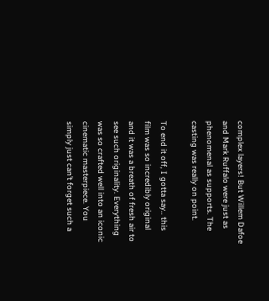complex layers! But Willem Dafoe and Mark Ruffalo were just as phenomenal as supports. The casting was really on point.

To end it off, I gotta say.. this film was so incredibly original and it was a breath of fresh air to see such originality. Everything was so crafted well into an iconic cinematic masterpiece. You simply just can’t forget such a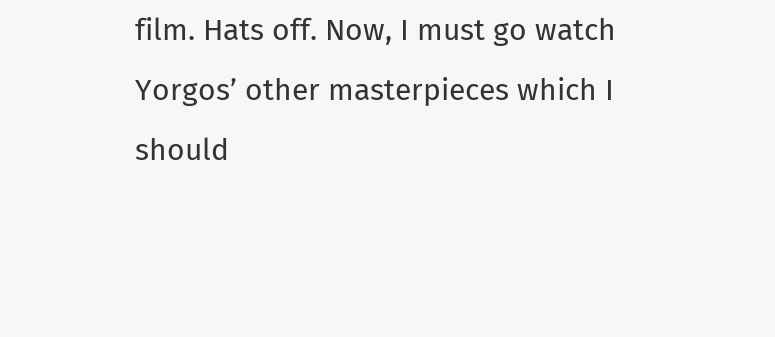film. Hats off. Now, I must go watch Yorgos’ other masterpieces which I should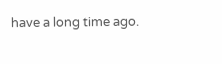have a long time ago.